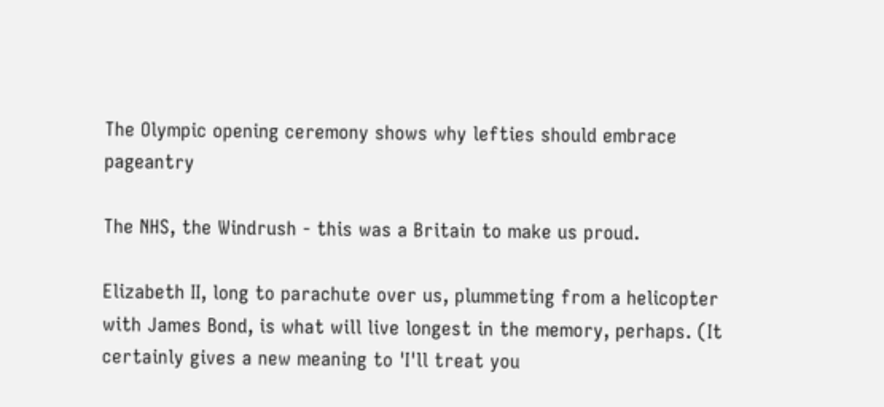The Olympic opening ceremony shows why lefties should embrace pageantry

The NHS, the Windrush - this was a Britain to make us proud.

Elizabeth II, long to parachute over us, plummeting from a helicopter with James Bond, is what will live longest in the memory, perhaps. (It certainly gives a new meaning to 'I'll treat you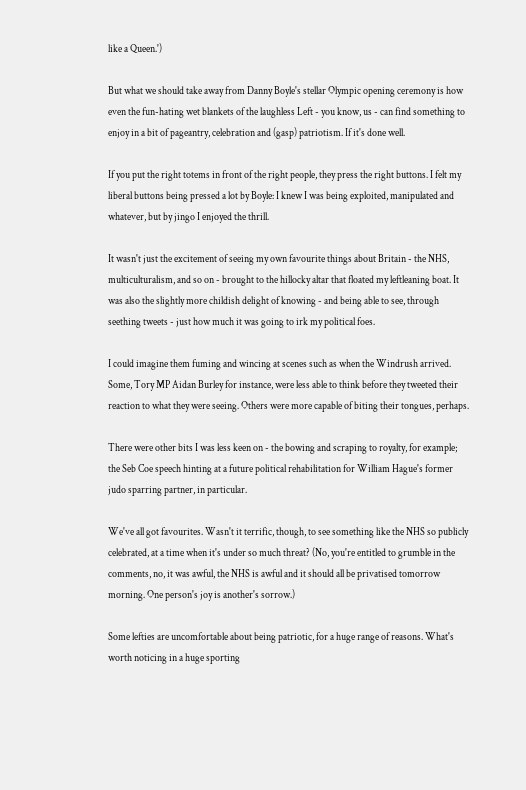like a Queen.')

But what we should take away from Danny Boyle's stellar Olympic opening ceremony is how even the fun-hating wet blankets of the laughless Left - you know, us - can find something to enjoy in a bit of pageantry, celebration and (gasp) patriotism. If it's done well.

If you put the right totems in front of the right people, they press the right buttons. I felt my liberal buttons being pressed a lot by Boyle: I knew I was being exploited, manipulated and whatever, but by jingo I enjoyed the thrill.

It wasn't just the excitement of seeing my own favourite things about Britain - the NHS, multiculturalism, and so on - brought to the hillocky altar that floated my leftleaning boat. It was also the slightly more childish delight of knowing - and being able to see, through seething tweets - just how much it was going to irk my political foes.

I could imagine them fuming and wincing at scenes such as when the Windrush arrived. Some, Tory MP Aidan Burley for instance, were less able to think before they tweeted their reaction to what they were seeing. Others were more capable of biting their tongues, perhaps.

There were other bits I was less keen on - the bowing and scraping to royalty, for example; the Seb Coe speech hinting at a future political rehabilitation for William Hague's former judo sparring partner, in particular.

We've all got favourites. Wasn't it terrific, though, to see something like the NHS so publicly celebrated, at a time when it's under so much threat? (No, you're entitled to grumble in the comments, no, it was awful, the NHS is awful and it should all be privatised tomorrow morning. One person's joy is another's sorrow.)

Some lefties are uncomfortable about being patriotic, for a huge range of reasons. What's worth noticing in a huge sporting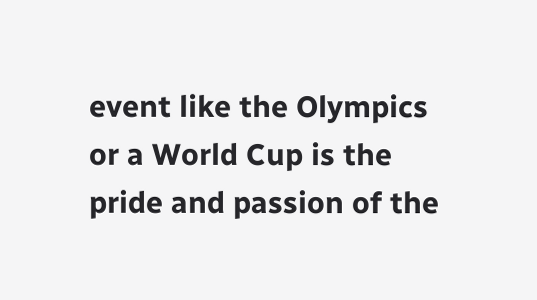event like the Olympics or a World Cup is the pride and passion of the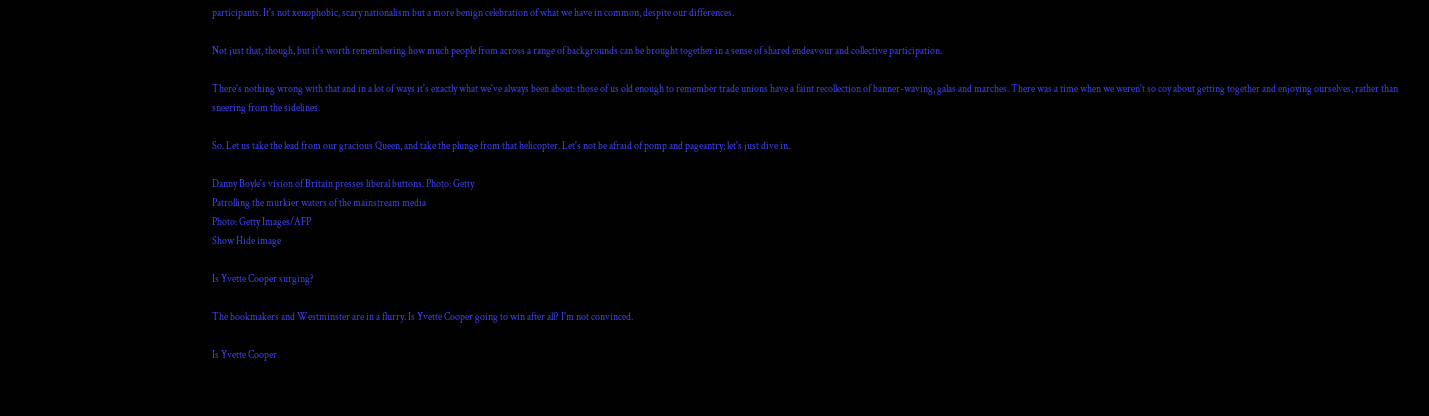participants. It's not xenophobic, scary nationalism but a more benign celebration of what we have in common, despite our differences.

Not just that, though, but it's worth remembering how much people from across a range of backgrounds can be brought together in a sense of shared endeavour and collective participation.

There's nothing wrong with that and in a lot of ways it's exactly what we've always been about: those of us old enough to remember trade unions have a faint recollection of banner-waving, galas and marches. There was a time when we weren't so coy about getting together and enjoying ourselves, rather than sneering from the sidelines.

So. Let us take the lead from our gracious Queen, and take the plunge from that helicopter. Let's not be afraid of pomp and pageantry; let's just dive in.

Danny Boyle's vision of Britain presses liberal buttons. Photo: Getty
Patrolling the murkier waters of the mainstream media
Photo: Getty Images/AFP
Show Hide image

Is Yvette Cooper surging?

The bookmakers and Westminster are in a flurry. Is Yvette Cooper going to win after all? I'm not convinced.

Is Yvette Cooper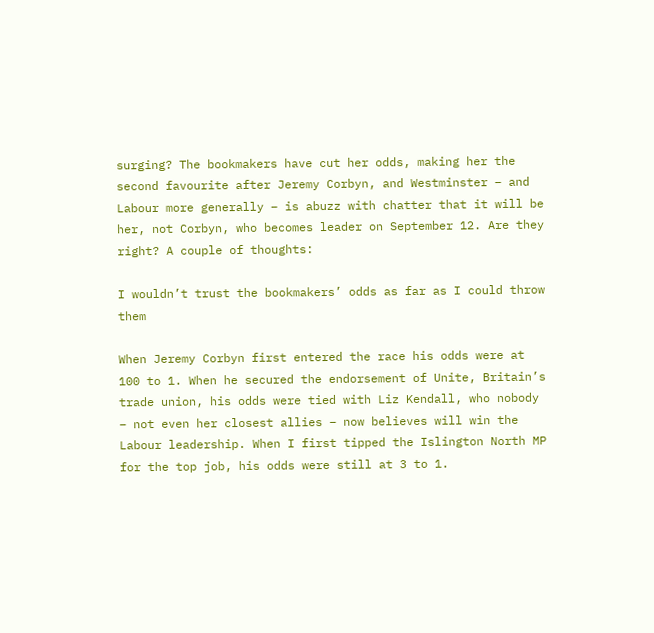surging? The bookmakers have cut her odds, making her the second favourite after Jeremy Corbyn, and Westminster – and Labour more generally – is abuzz with chatter that it will be her, not Corbyn, who becomes leader on September 12. Are they right? A couple of thoughts:

I wouldn’t trust the bookmakers’ odds as far as I could throw them

When Jeremy Corbyn first entered the race his odds were at 100 to 1. When he secured the endorsement of Unite, Britain’s trade union, his odds were tied with Liz Kendall, who nobody – not even her closest allies – now believes will win the Labour leadership. When I first tipped the Islington North MP for the top job, his odds were still at 3 to 1.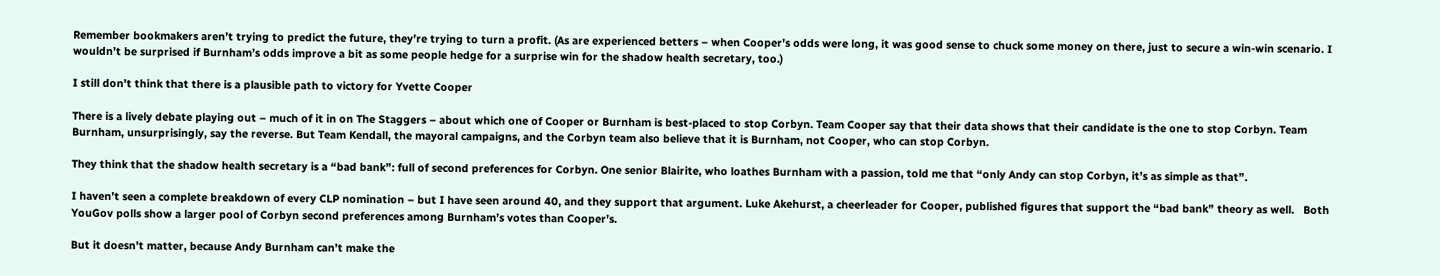Remember bookmakers aren’t trying to predict the future, they’re trying to turn a profit. (As are experienced betters – when Cooper’s odds were long, it was good sense to chuck some money on there, just to secure a win-win scenario. I wouldn’t be surprised if Burnham’s odds improve a bit as some people hedge for a surprise win for the shadow health secretary, too.)

I still don’t think that there is a plausible path to victory for Yvette Cooper

There is a lively debate playing out – much of it in on The Staggers – about which one of Cooper or Burnham is best-placed to stop Corbyn. Team Cooper say that their data shows that their candidate is the one to stop Corbyn. Team Burnham, unsurprisingly, say the reverse. But Team Kendall, the mayoral campaigns, and the Corbyn team also believe that it is Burnham, not Cooper, who can stop Corbyn.

They think that the shadow health secretary is a “bad bank”: full of second preferences for Corbyn. One senior Blairite, who loathes Burnham with a passion, told me that “only Andy can stop Corbyn, it’s as simple as that”.

I haven’t seen a complete breakdown of every CLP nomination – but I have seen around 40, and they support that argument. Luke Akehurst, a cheerleader for Cooper, published figures that support the “bad bank” theory as well.   Both YouGov polls show a larger pool of Corbyn second preferences among Burnham’s votes than Cooper’s.

But it doesn’t matter, because Andy Burnham can’t make the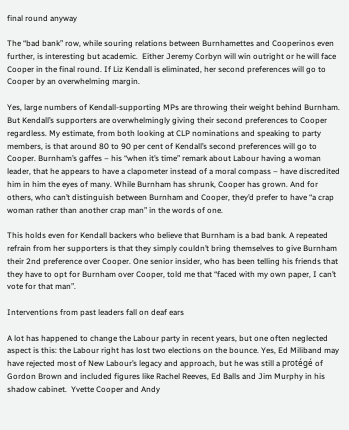final round anyway

The “bad bank” row, while souring relations between Burnhamettes and Cooperinos even further, is interesting but academic.  Either Jeremy Corbyn will win outright or he will face Cooper in the final round. If Liz Kendall is eliminated, her second preferences will go to Cooper by an overwhelming margin.

Yes, large numbers of Kendall-supporting MPs are throwing their weight behind Burnham. But Kendall’s supporters are overwhelmingly giving their second preferences to Cooper regardless. My estimate, from both looking at CLP nominations and speaking to party members, is that around 80 to 90 per cent of Kendall’s second preferences will go to Cooper. Burnham’s gaffes – his “when it’s time” remark about Labour having a woman leader, that he appears to have a clapometer instead of a moral compass – have discredited him in him the eyes of many. While Burnham has shrunk, Cooper has grown. And for others, who can’t distinguish between Burnham and Cooper, they’d prefer to have “a crap woman rather than another crap man” in the words of one.

This holds even for Kendall backers who believe that Burnham is a bad bank. A repeated refrain from her supporters is that they simply couldn’t bring themselves to give Burnham their 2nd preference over Cooper. One senior insider, who has been telling his friends that they have to opt for Burnham over Cooper, told me that “faced with my own paper, I can’t vote for that man”.

Interventions from past leaders fall on deaf ears

A lot has happened to change the Labour party in recent years, but one often neglected aspect is this: the Labour right has lost two elections on the bounce. Yes, Ed Miliband may have rejected most of New Labour’s legacy and approach, but he was still a protégé of Gordon Brown and included figures like Rachel Reeves, Ed Balls and Jim Murphy in his shadow cabinet.  Yvette Cooper and Andy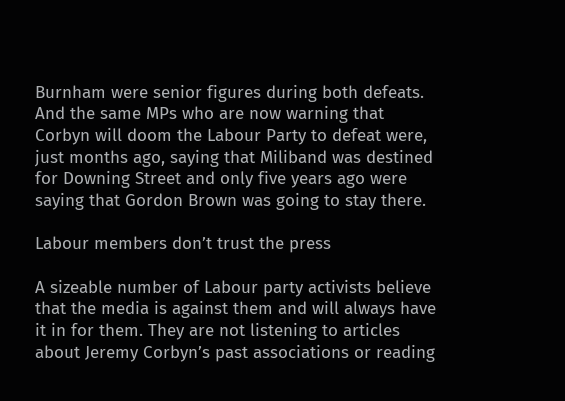Burnham were senior figures during both defeats. And the same MPs who are now warning that Corbyn will doom the Labour Party to defeat were, just months ago, saying that Miliband was destined for Downing Street and only five years ago were saying that Gordon Brown was going to stay there.

Labour members don’t trust the press

A sizeable number of Labour party activists believe that the media is against them and will always have it in for them. They are not listening to articles about Jeremy Corbyn’s past associations or reading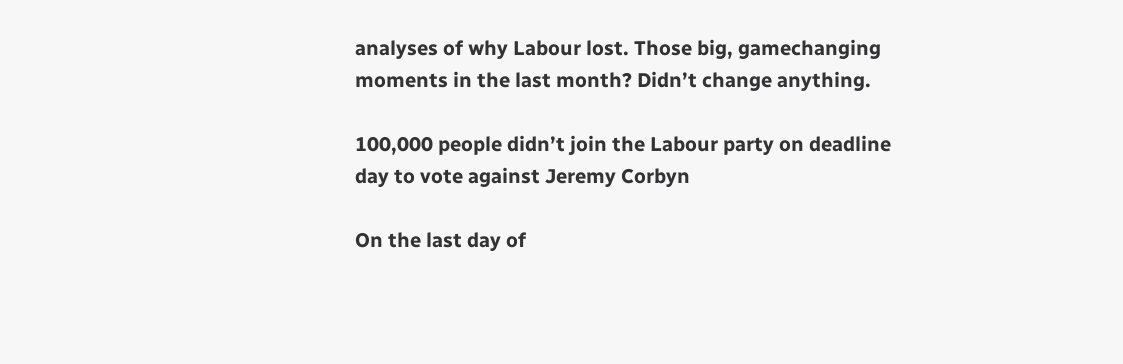analyses of why Labour lost. Those big, gamechanging moments in the last month? Didn’t change anything.

100,000 people didn’t join the Labour party on deadline day to vote against Jeremy Corbyn

On the last day of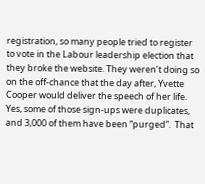registration, so many people tried to register to vote in the Labour leadership election that they broke the website. They weren’t doing so on the off-chance that the day after, Yvette Cooper would deliver the speech of her life. Yes, some of those sign-ups were duplicates, and 3,000 of them have been “purged”.  That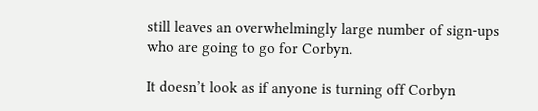still leaves an overwhelmingly large number of sign-ups who are going to go for Corbyn.

It doesn’t look as if anyone is turning off Corbyn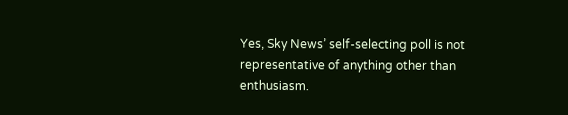Yes, Sky News’ self-selecting poll is not representative of anything other than enthusiasm.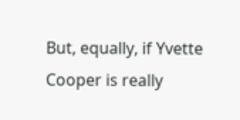But, equally, if Yvette Cooper is really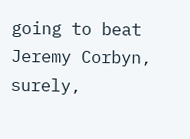going to beat Jeremy Corbyn, surely,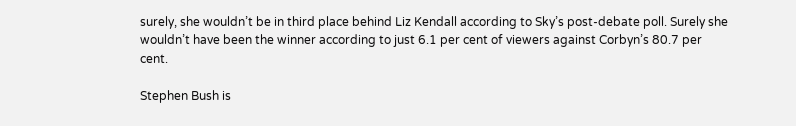surely, she wouldn’t be in third place behind Liz Kendall according to Sky’s post-debate poll. Surely she wouldn’t have been the winner according to just 6.1 per cent of viewers against Corbyn’s 80.7 per cent.

Stephen Bush is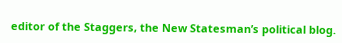editor of the Staggers, the New Statesman’s political blog.